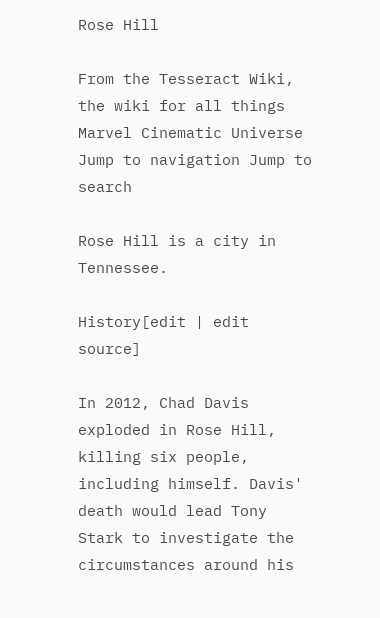Rose Hill

From the Tesseract Wiki, the wiki for all things Marvel Cinematic Universe
Jump to navigation Jump to search

Rose Hill is a city in Tennessee.

History[edit | edit source]

In 2012, Chad Davis exploded in Rose Hill, killing six people, including himself. Davis' death would lead Tony Stark to investigate the circumstances around his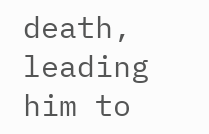death, leading him to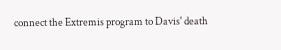connect the Extremis program to Davis' death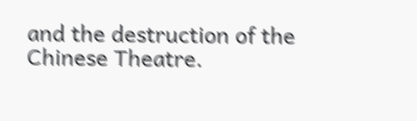and the destruction of the Chinese Theatre.